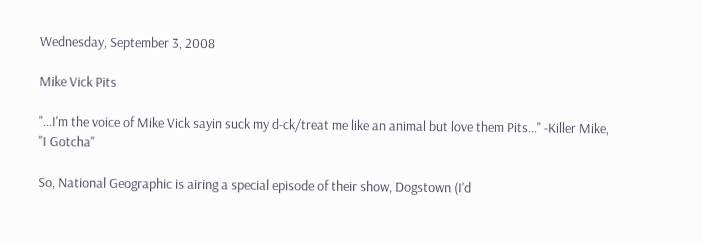Wednesday, September 3, 2008

Mike Vick Pits

"...I'm the voice of Mike Vick sayin suck my d-ck/treat me like an animal but love them Pits..." -Killer Mike, "I Gotcha"

So, National Geographic is airing a special episode of their show, Dogstown (I'd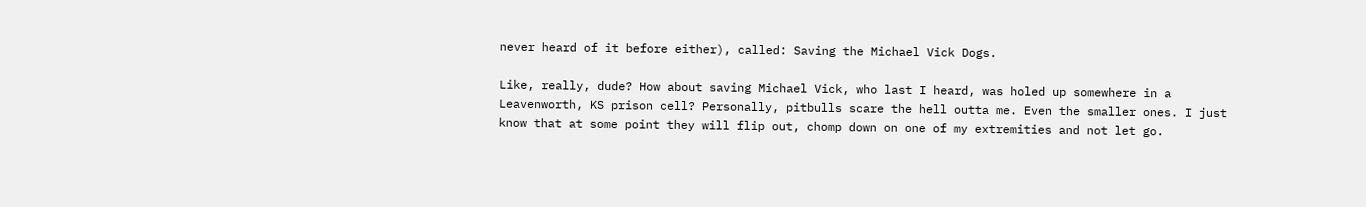never heard of it before either), called: Saving the Michael Vick Dogs.

Like, really, dude? How about saving Michael Vick, who last I heard, was holed up somewhere in a Leavenworth, KS prison cell? Personally, pitbulls scare the hell outta me. Even the smaller ones. I just know that at some point they will flip out, chomp down on one of my extremities and not let go.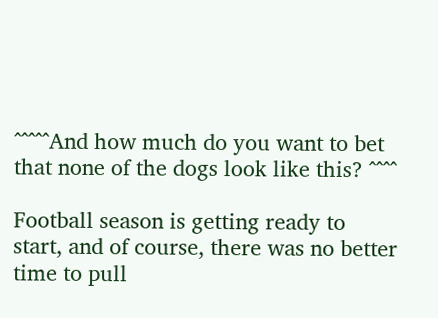^^^^^And how much do you want to bet that none of the dogs look like this? ^^^^

Football season is getting ready to start, and of course, there was no better time to pull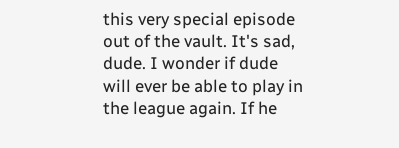this very special episode out of the vault. It's sad, dude. I wonder if dude will ever be able to play in the league again. If he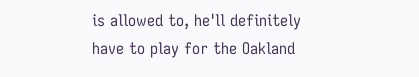is allowed to, he'll definitely have to play for the Oakland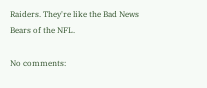Raiders. They're like the Bad News Bears of the NFL.

No comments: